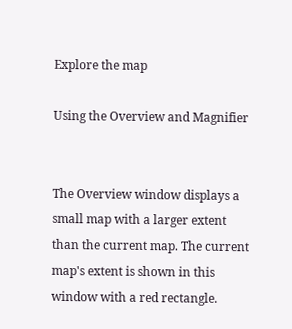Explore the map

Using the Overview and Magnifier


The Overview window displays a small map with a larger extent than the current map. The current map's extent is shown in this window with a red rectangle.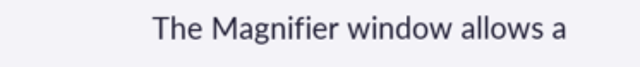The Magnifier window allows a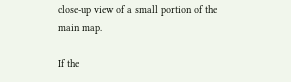close-up view of a small portion of the main map.

If the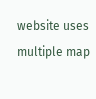website uses multiple map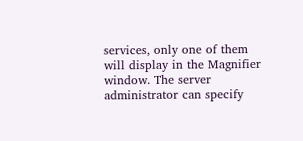services, only one of them will display in the Magnifier window. The server administrator can specify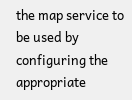the map service to be used by configuring the appropriate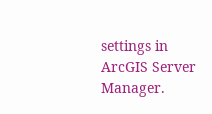settings in ArcGIS Server Manager.